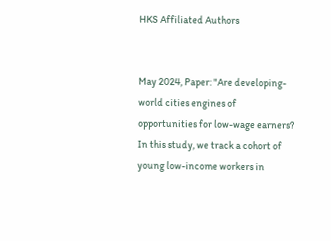HKS Affiliated Authors


May 2024, Paper: "Are developing-world cities engines of opportunities for low-wage earners? In this study, we track a cohort of young low-income workers in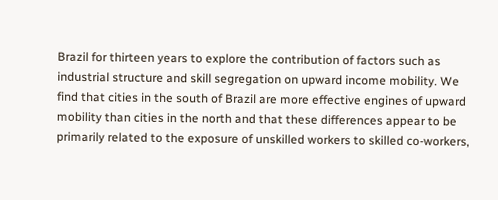Brazil for thirteen years to explore the contribution of factors such as industrial structure and skill segregation on upward income mobility. We find that cities in the south of Brazil are more effective engines of upward mobility than cities in the north and that these differences appear to be primarily related to the exposure of unskilled workers to skilled co-workers,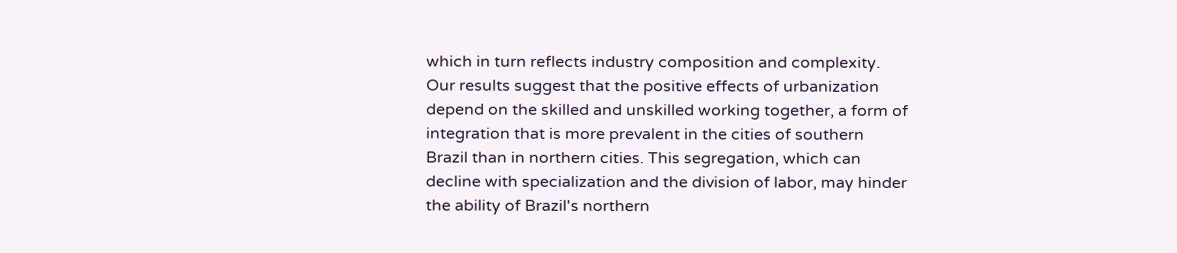which in turn reflects industry composition and complexity. Our results suggest that the positive effects of urbanization depend on the skilled and unskilled working together, a form of integration that is more prevalent in the cities of southern Brazil than in northern cities. This segregation, which can decline with specialization and the division of labor, may hinder the ability of Brazil's northern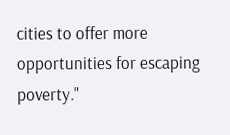cities to offer more opportunities for escaping poverty."